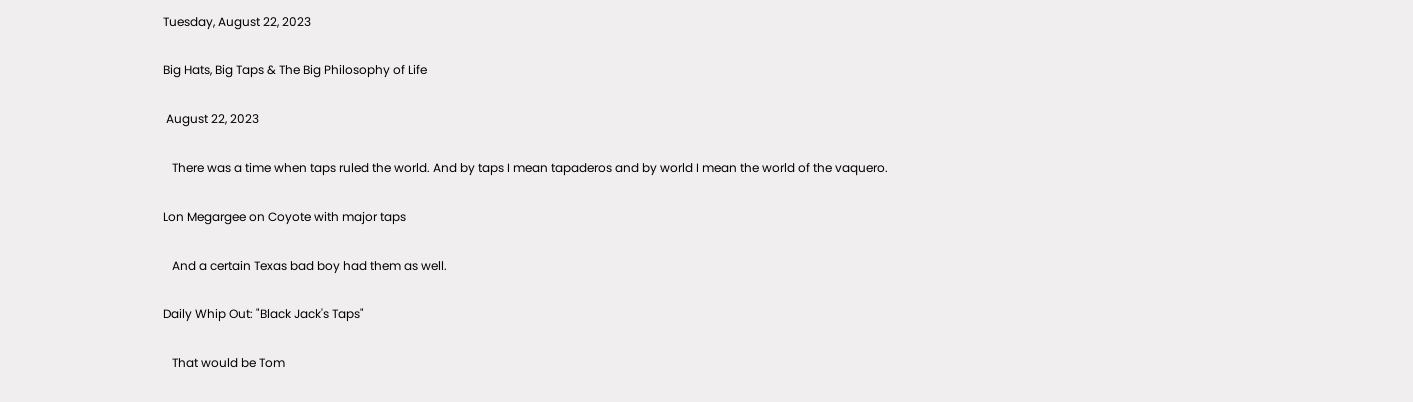Tuesday, August 22, 2023

Big Hats, Big Taps & The Big Philosophy of Life

 August 22, 2023

   There was a time when taps ruled the world. And by taps I mean tapaderos and by world I mean the world of the vaquero.

Lon Megargee on Coyote with major taps

   And a certain Texas bad boy had them as well.

Daily Whip Out: "Black Jack's Taps"

   That would be Tom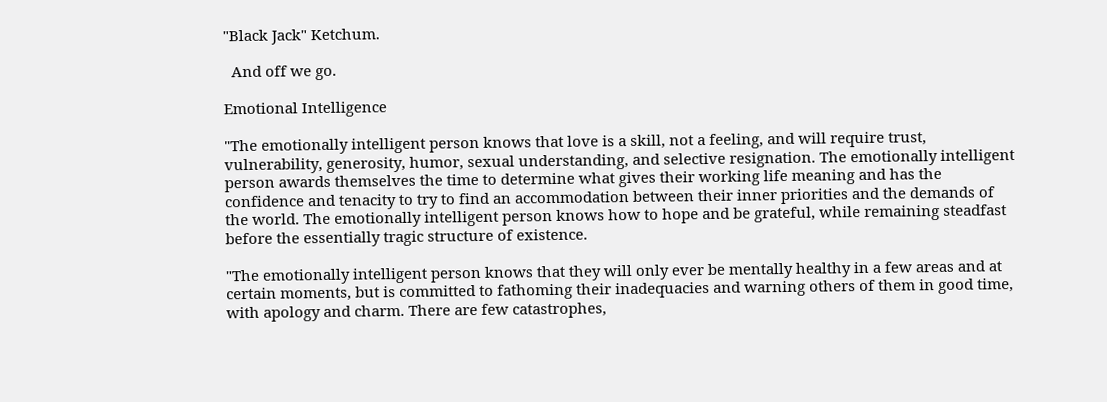"Black Jack" Ketchum.

  And off we go.

Emotional Intelligence

"The emotionally intelligent person knows that love is a skill, not a feeling, and will require trust, vulnerability, generosity, humor, sexual understanding, and selective resignation. The emotionally intelligent person awards themselves the time to determine what gives their working life meaning and has the confidence and tenacity to try to find an accommodation between their inner priorities and the demands of the world. The emotionally intelligent person knows how to hope and be grateful, while remaining steadfast before the essentially tragic structure of existence.

"The emotionally intelligent person knows that they will only ever be mentally healthy in a few areas and at certain moments, but is committed to fathoming their inadequacies and warning others of them in good time, with apology and charm. There are few catastrophes,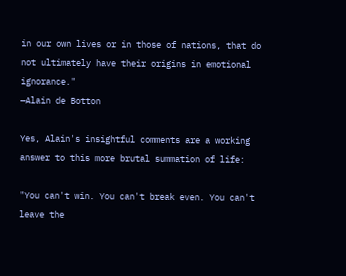in our own lives or in those of nations, that do not ultimately have their origins in emotional ignorance."
—Alain de Botton

Yes, Alain's insightful comments are a working answer to this more brutal summation of life:

"You can't win. You can't break even. You can't leave the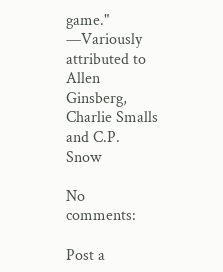game."
—Variously attributed to Allen Ginsberg, Charlie Smalls and C.P. Snow

No comments:

Post a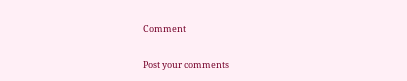Comment

Post your comments